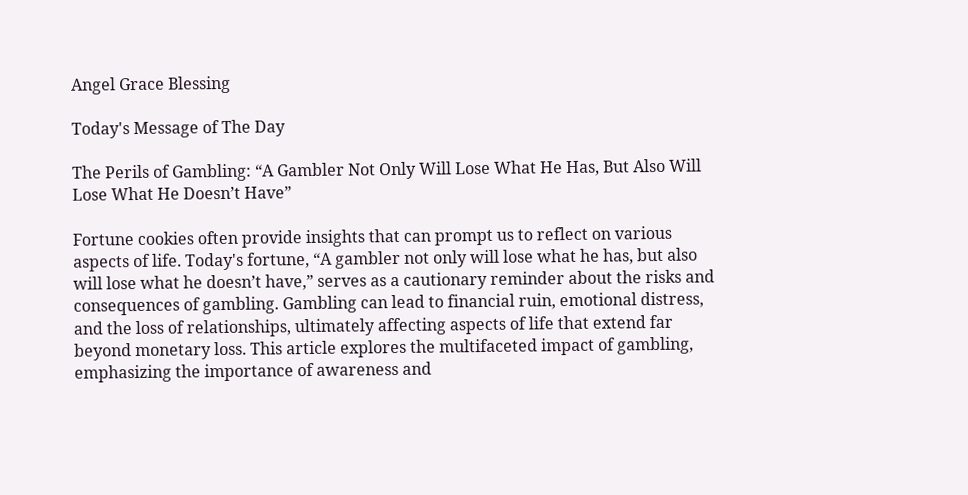Angel Grace Blessing

Today's Message of The Day

The Perils of Gambling: “A Gambler Not Only Will Lose What He Has, But Also Will Lose What He Doesn’t Have”

Fortune cookies often provide insights that can prompt us to reflect on various aspects of life. Today's fortune, “A gambler not only will lose what he has, but also will lose what he doesn’t have,” serves as a cautionary reminder about the risks and consequences of gambling. Gambling can lead to financial ruin, emotional distress, and the loss of relationships, ultimately affecting aspects of life that extend far beyond monetary loss. This article explores the multifaceted impact of gambling, emphasizing the importance of awareness and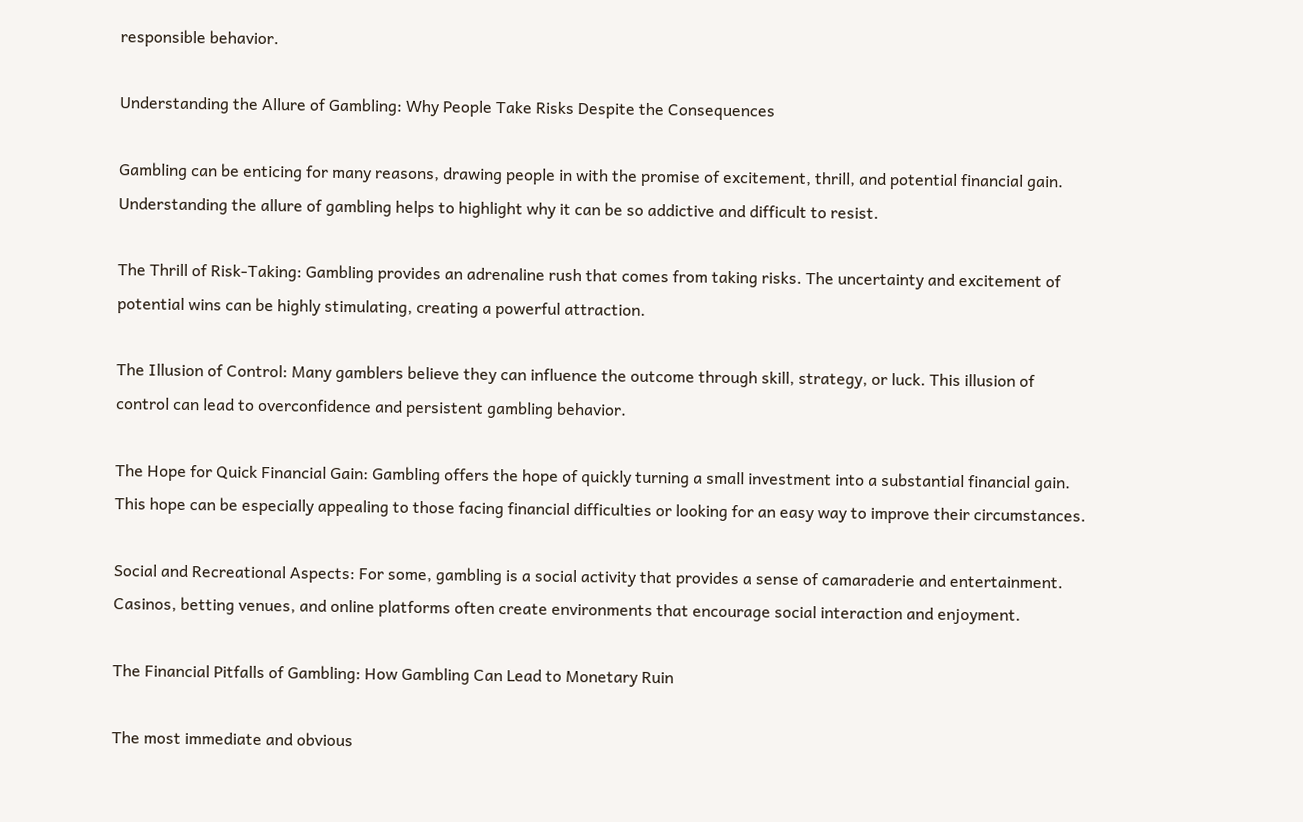responsible behavior.

Understanding the Allure of Gambling: Why People Take Risks Despite the Consequences

Gambling can be enticing for many reasons, drawing people in with the promise of excitement, thrill, and potential financial gain. Understanding the allure of gambling helps to highlight why it can be so addictive and difficult to resist.

The Thrill of Risk-Taking: Gambling provides an adrenaline rush that comes from taking risks. The uncertainty and excitement of potential wins can be highly stimulating, creating a powerful attraction.

The Illusion of Control: Many gamblers believe they can influence the outcome through skill, strategy, or luck. This illusion of control can lead to overconfidence and persistent gambling behavior.

The Hope for Quick Financial Gain: Gambling offers the hope of quickly turning a small investment into a substantial financial gain. This hope can be especially appealing to those facing financial difficulties or looking for an easy way to improve their circumstances.

Social and Recreational Aspects: For some, gambling is a social activity that provides a sense of camaraderie and entertainment. Casinos, betting venues, and online platforms often create environments that encourage social interaction and enjoyment.

The Financial Pitfalls of Gambling: How Gambling Can Lead to Monetary Ruin

The most immediate and obvious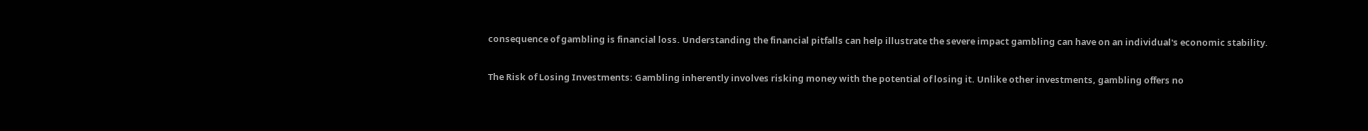consequence of gambling is financial loss. Understanding the financial pitfalls can help illustrate the severe impact gambling can have on an individual's economic stability.

The Risk of Losing Investments: Gambling inherently involves risking money with the potential of losing it. Unlike other investments, gambling offers no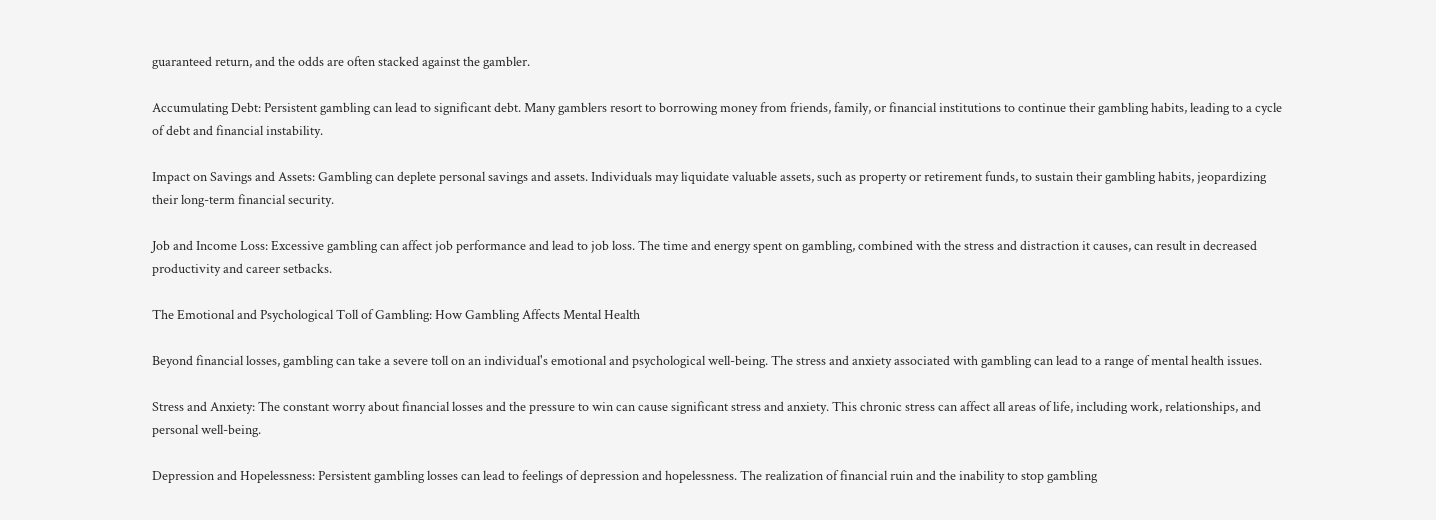guaranteed return, and the odds are often stacked against the gambler.

Accumulating Debt: Persistent gambling can lead to significant debt. Many gamblers resort to borrowing money from friends, family, or financial institutions to continue their gambling habits, leading to a cycle of debt and financial instability.

Impact on Savings and Assets: Gambling can deplete personal savings and assets. Individuals may liquidate valuable assets, such as property or retirement funds, to sustain their gambling habits, jeopardizing their long-term financial security.

Job and Income Loss: Excessive gambling can affect job performance and lead to job loss. The time and energy spent on gambling, combined with the stress and distraction it causes, can result in decreased productivity and career setbacks.

The Emotional and Psychological Toll of Gambling: How Gambling Affects Mental Health

Beyond financial losses, gambling can take a severe toll on an individual's emotional and psychological well-being. The stress and anxiety associated with gambling can lead to a range of mental health issues.

Stress and Anxiety: The constant worry about financial losses and the pressure to win can cause significant stress and anxiety. This chronic stress can affect all areas of life, including work, relationships, and personal well-being.

Depression and Hopelessness: Persistent gambling losses can lead to feelings of depression and hopelessness. The realization of financial ruin and the inability to stop gambling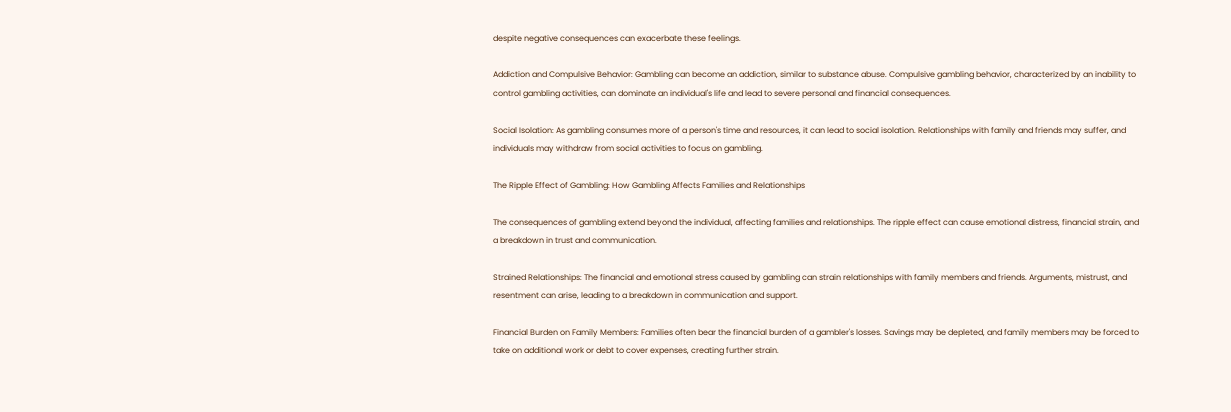despite negative consequences can exacerbate these feelings.

Addiction and Compulsive Behavior: Gambling can become an addiction, similar to substance abuse. Compulsive gambling behavior, characterized by an inability to control gambling activities, can dominate an individual's life and lead to severe personal and financial consequences.

Social Isolation: As gambling consumes more of a person's time and resources, it can lead to social isolation. Relationships with family and friends may suffer, and individuals may withdraw from social activities to focus on gambling.

The Ripple Effect of Gambling: How Gambling Affects Families and Relationships

The consequences of gambling extend beyond the individual, affecting families and relationships. The ripple effect can cause emotional distress, financial strain, and a breakdown in trust and communication.

Strained Relationships: The financial and emotional stress caused by gambling can strain relationships with family members and friends. Arguments, mistrust, and resentment can arise, leading to a breakdown in communication and support.

Financial Burden on Family Members: Families often bear the financial burden of a gambler's losses. Savings may be depleted, and family members may be forced to take on additional work or debt to cover expenses, creating further strain.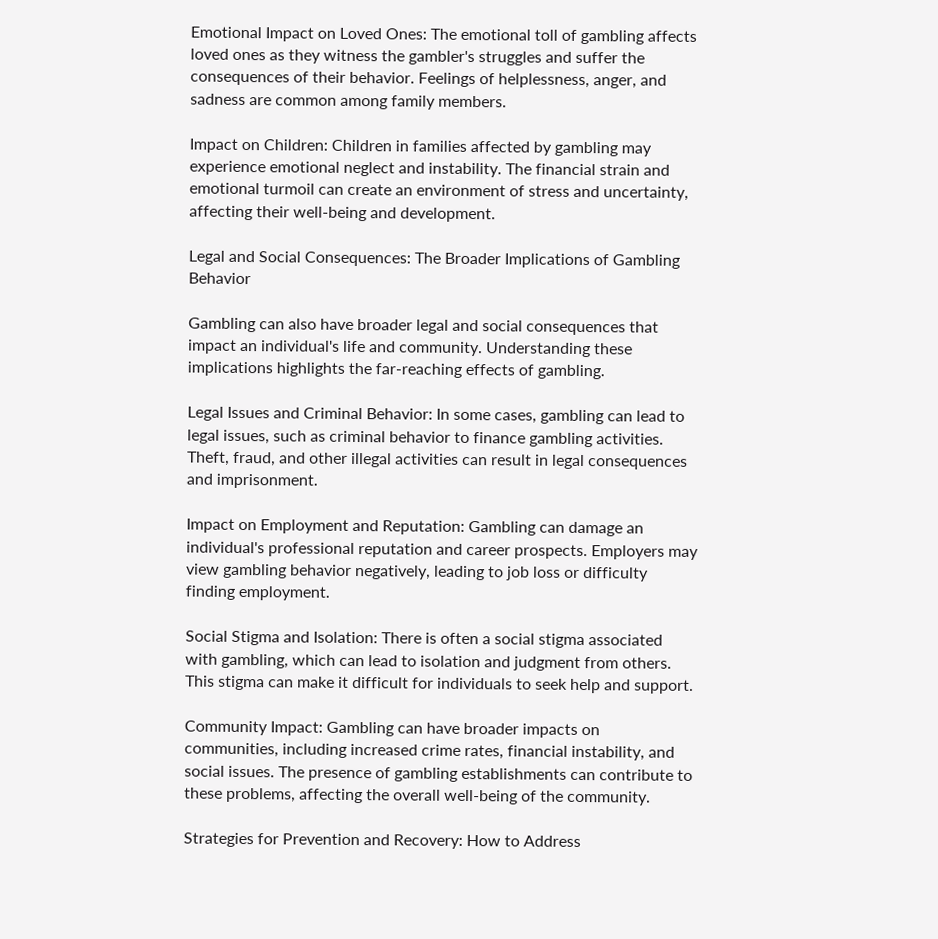Emotional Impact on Loved Ones: The emotional toll of gambling affects loved ones as they witness the gambler's struggles and suffer the consequences of their behavior. Feelings of helplessness, anger, and sadness are common among family members.

Impact on Children: Children in families affected by gambling may experience emotional neglect and instability. The financial strain and emotional turmoil can create an environment of stress and uncertainty, affecting their well-being and development.

Legal and Social Consequences: The Broader Implications of Gambling Behavior

Gambling can also have broader legal and social consequences that impact an individual's life and community. Understanding these implications highlights the far-reaching effects of gambling.

Legal Issues and Criminal Behavior: In some cases, gambling can lead to legal issues, such as criminal behavior to finance gambling activities. Theft, fraud, and other illegal activities can result in legal consequences and imprisonment.

Impact on Employment and Reputation: Gambling can damage an individual's professional reputation and career prospects. Employers may view gambling behavior negatively, leading to job loss or difficulty finding employment.

Social Stigma and Isolation: There is often a social stigma associated with gambling, which can lead to isolation and judgment from others. This stigma can make it difficult for individuals to seek help and support.

Community Impact: Gambling can have broader impacts on communities, including increased crime rates, financial instability, and social issues. The presence of gambling establishments can contribute to these problems, affecting the overall well-being of the community.

Strategies for Prevention and Recovery: How to Address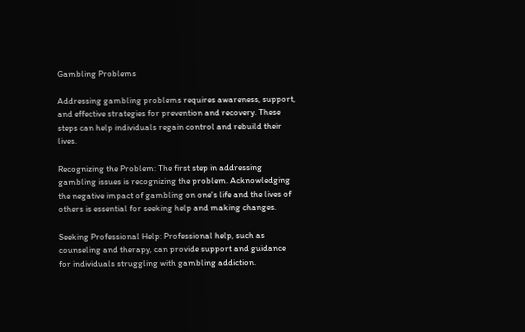Gambling Problems

Addressing gambling problems requires awareness, support, and effective strategies for prevention and recovery. These steps can help individuals regain control and rebuild their lives.

Recognizing the Problem: The first step in addressing gambling issues is recognizing the problem. Acknowledging the negative impact of gambling on one's life and the lives of others is essential for seeking help and making changes.

Seeking Professional Help: Professional help, such as counseling and therapy, can provide support and guidance for individuals struggling with gambling addiction.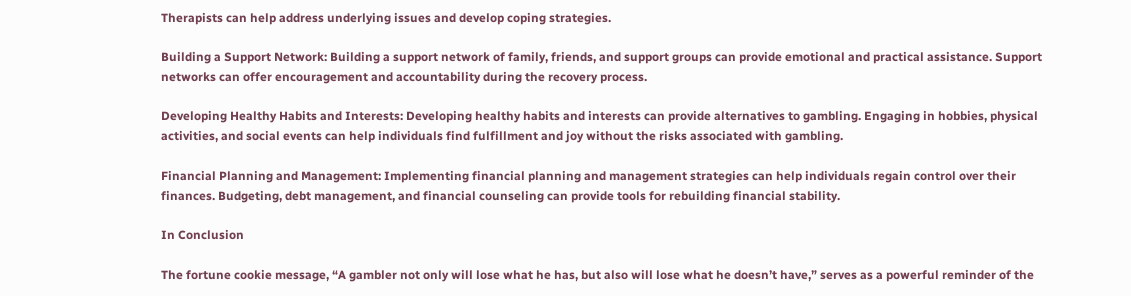Therapists can help address underlying issues and develop coping strategies.

Building a Support Network: Building a support network of family, friends, and support groups can provide emotional and practical assistance. Support networks can offer encouragement and accountability during the recovery process.

Developing Healthy Habits and Interests: Developing healthy habits and interests can provide alternatives to gambling. Engaging in hobbies, physical activities, and social events can help individuals find fulfillment and joy without the risks associated with gambling.

Financial Planning and Management: Implementing financial planning and management strategies can help individuals regain control over their finances. Budgeting, debt management, and financial counseling can provide tools for rebuilding financial stability.

In Conclusion

The fortune cookie message, “A gambler not only will lose what he has, but also will lose what he doesn’t have,” serves as a powerful reminder of the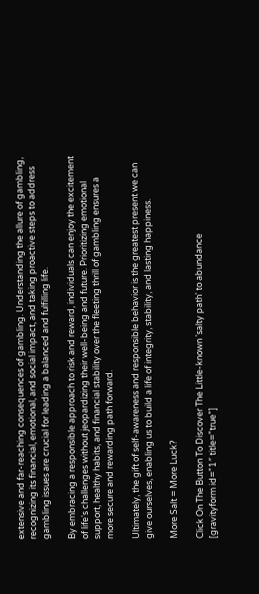extensive and far-reaching consequences of gambling. Understanding the allure of gambling, recognizing its financial, emotional, and social impact, and taking proactive steps to address gambling issues are crucial for leading a balanced and fulfilling life.

By embracing a responsible approach to risk and reward, individuals can enjoy the excitement of life's challenges without jeopardizing their well-being and future. Prioritizing emotional support, healthy habits, and financial stability over the fleeting thrill of gambling ensures a more secure and rewarding path forward.

Ultimately, the gift of self-awareness and responsible behavior is the greatest present we can give ourselves, enabling us to build a life of integrity, stability, and lasting happiness.

More Salt = More Luck?

Click On The Button To Discover The Little-known 'salty path' to abundance
[gravityform id=”1″ title=”true”]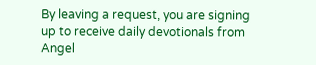By leaving a request, you are signing up to receive daily devotionals from Angel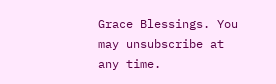Grace Blessings. You may unsubscribe at any time.